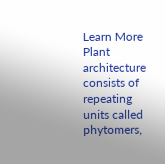Learn More
Plant architecture consists of repeating units called phytomers,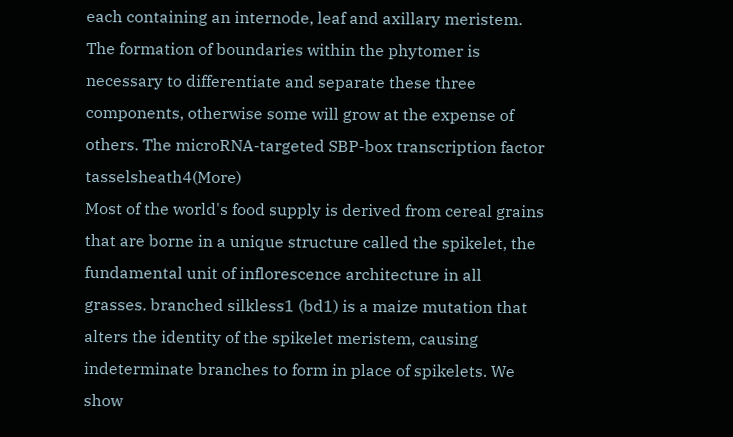each containing an internode, leaf and axillary meristem. The formation of boundaries within the phytomer is necessary to differentiate and separate these three components, otherwise some will grow at the expense of others. The microRNA-targeted SBP-box transcription factor tasselsheath4(More)
Most of the world's food supply is derived from cereal grains that are borne in a unique structure called the spikelet, the fundamental unit of inflorescence architecture in all grasses. branched silkless1 (bd1) is a maize mutation that alters the identity of the spikelet meristem, causing indeterminate branches to form in place of spikelets. We show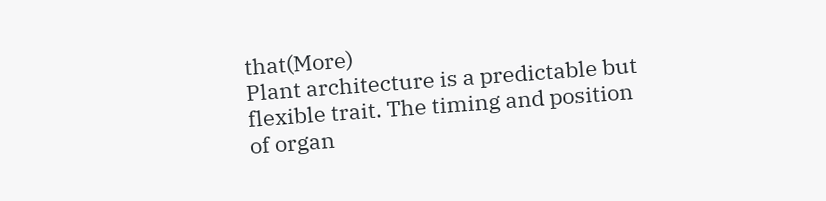that(More)
Plant architecture is a predictable but flexible trait. The timing and position of organ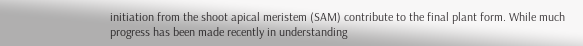initiation from the shoot apical meristem (SAM) contribute to the final plant form. While much progress has been made recently in understanding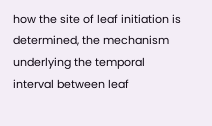how the site of leaf initiation is determined, the mechanism underlying the temporal interval between leaf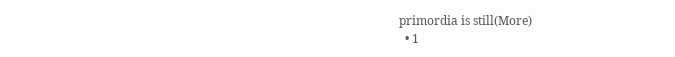primordia is still(More)
  • 1